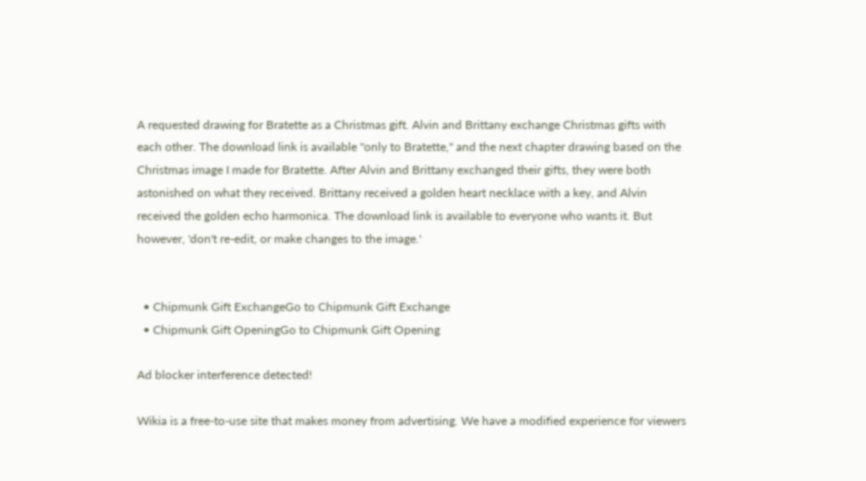A requested drawing for Bratette as a Christmas gift. Alvin and Brittany exchange Christmas gifts with each other. The download link is available "only to Bratette," and the next chapter drawing based on the Christmas image I made for Bratette. After Alvin and Brittany exchanged their gifts, they were both astonished on what they received. Brittany received a golden heart necklace with a key, and Alvin received the golden echo harmonica. The download link is available to everyone who wants it. But however, 'don't re-edit, or make changes to the image.'


  • Chipmunk Gift ExchangeGo to Chipmunk Gift Exchange
  • Chipmunk Gift OpeningGo to Chipmunk Gift Opening

Ad blocker interference detected!

Wikia is a free-to-use site that makes money from advertising. We have a modified experience for viewers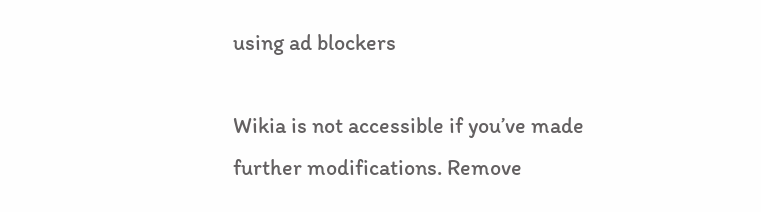using ad blockers

Wikia is not accessible if you’ve made further modifications. Remove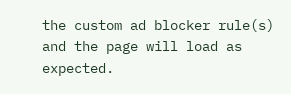the custom ad blocker rule(s) and the page will load as expected.